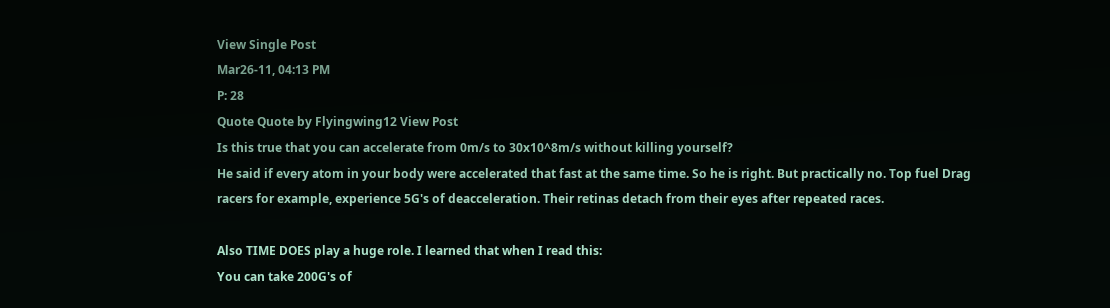View Single Post
Mar26-11, 04:13 PM
P: 28
Quote Quote by Flyingwing12 View Post
Is this true that you can accelerate from 0m/s to 30x10^8m/s without killing yourself?
He said if every atom in your body were accelerated that fast at the same time. So he is right. But practically no. Top fuel Drag racers for example, experience 5G's of deacceleration. Their retinas detach from their eyes after repeated races.

Also TIME DOES play a huge role. I learned that when I read this:
You can take 200G's of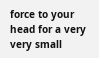force to your head for a very very small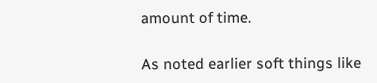amount of time.

As noted earlier soft things like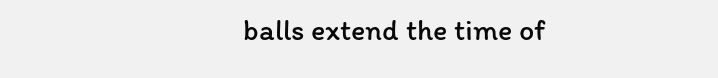balls extend the time of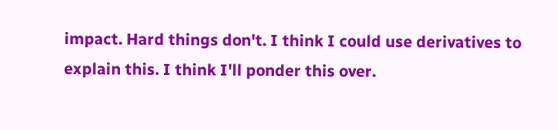impact. Hard things don't. I think I could use derivatives to explain this. I think I'll ponder this over.